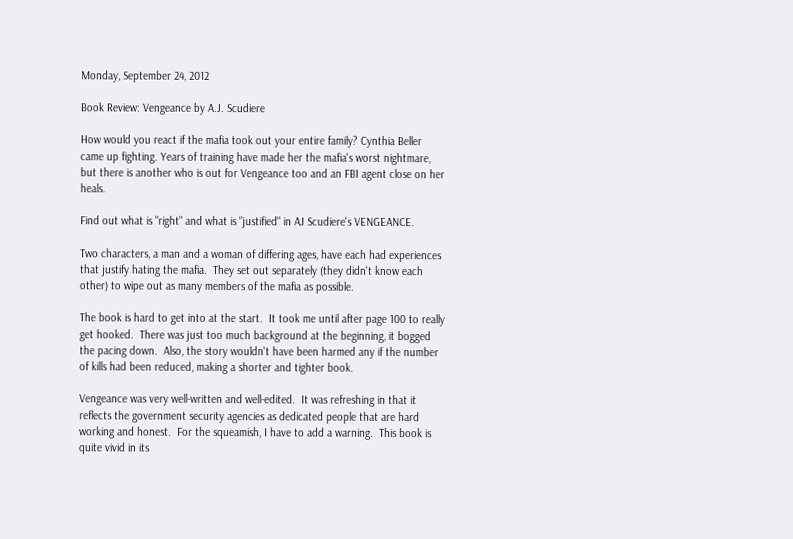Monday, September 24, 2012

Book Review: Vengeance by A.J. Scudiere

How would you react if the mafia took out your entire family? Cynthia Beller came up fighting. Years of training have made her the mafia's worst nightmare, but there is another who is out for Vengeance too and an FBI agent close on her heals.

Find out what is "right" and what is "justified" in AJ Scudiere's VENGEANCE.

Two characters, a man and a woman of differing ages, have each had experiences that justify hating the mafia.  They set out separately (they didn't know each other) to wipe out as many members of the mafia as possible.

The book is hard to get into at the start.  It took me until after page 100 to really get hooked.  There was just too much background at the beginning, it bogged the pacing down.  Also, the story wouldn't have been harmed any if the number of kills had been reduced, making a shorter and tighter book.

Vengeance was very well-written and well-edited.  It was refreshing in that it reflects the government security agencies as dedicated people that are hard working and honest.  For the squeamish, I have to add a warning.  This book is quite vivid in its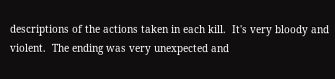descriptions of the actions taken in each kill.  It's very bloody and violent.  The ending was very unexpected and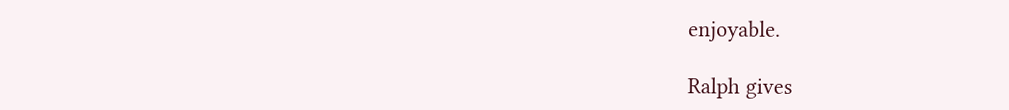enjoyable.

Ralph gives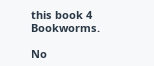this book 4 Bookworms.

No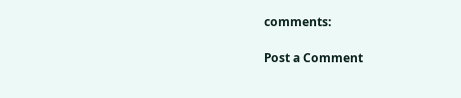comments:

Post a Comment